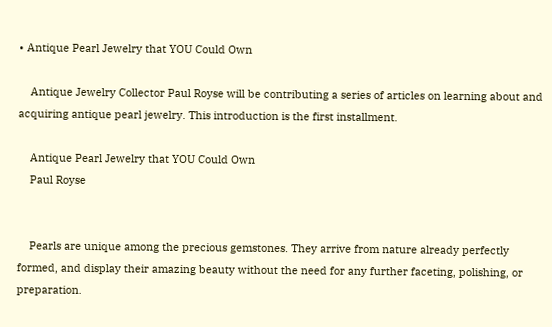• Antique Pearl Jewelry that YOU Could Own

    Antique Jewelry Collector Paul Royse will be contributing a series of articles on learning about and acquiring antique pearl jewelry. This introduction is the first installment.

    Antique Pearl Jewelry that YOU Could Own
    Paul Royse


    Pearls are unique among the precious gemstones. They arrive from nature already perfectly formed, and display their amazing beauty without the need for any further faceting, polishing, or preparation.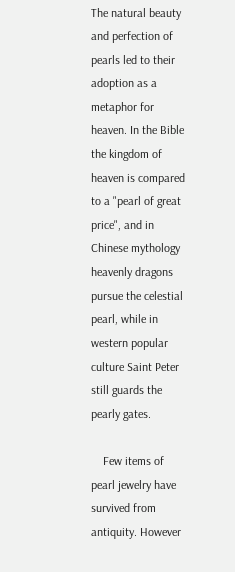The natural beauty and perfection of pearls led to their adoption as a metaphor for heaven. In the Bible the kingdom of heaven is compared to a "pearl of great price", and in Chinese mythology heavenly dragons pursue the celestial pearl, while in western popular culture Saint Peter still guards the pearly gates.

    Few items of pearl jewelry have survived from antiquity. However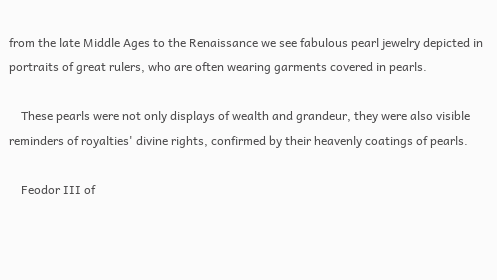from the late Middle Ages to the Renaissance we see fabulous pearl jewelry depicted in portraits of great rulers, who are often wearing garments covered in pearls.

    These pearls were not only displays of wealth and grandeur, they were also visible reminders of royalties' divine rights, confirmed by their heavenly coatings of pearls.

    Feodor III of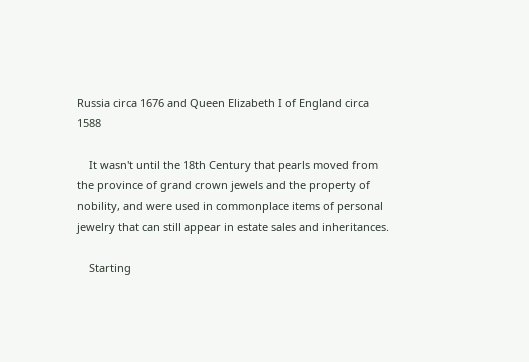Russia circa 1676 and Queen Elizabeth I of England circa 1588

    It wasn't until the 18th Century that pearls moved from the province of grand crown jewels and the property of nobility, and were used in commonplace items of personal jewelry that can still appear in estate sales and inheritances.

    Starting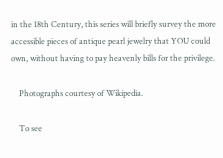in the 18th Century, this series will briefly survey the more accessible pieces of antique pearl jewelry that YOU could own, without having to pay heavenly bills for the privilege.

    Photographs courtesy of Wikipedia.

    To see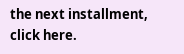the next installment, click here.